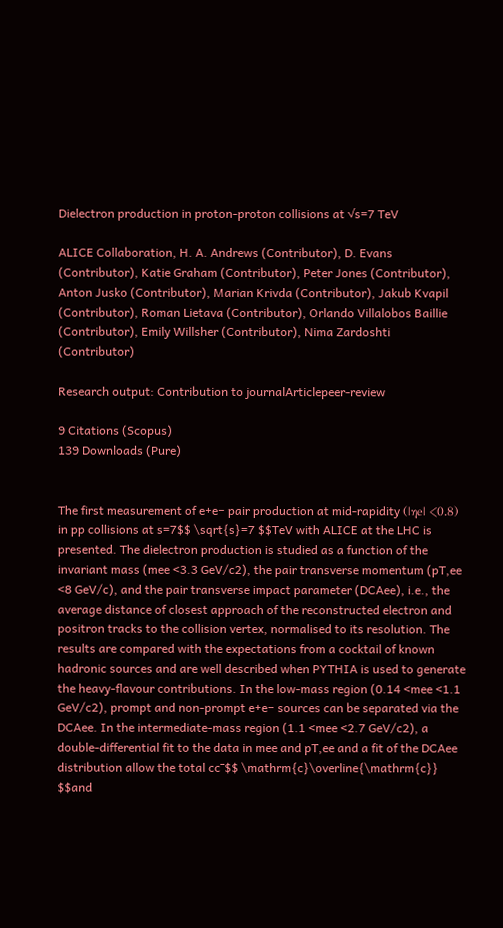Dielectron production in proton-proton collisions at √s=7 TeV

ALICE Collaboration, H. A. Andrews (Contributor), D. Evans (Contributor), Katie Graham (Contributor), Peter Jones (Contributor), Anton Jusko (Contributor), Marian Krivda (Contributor), Jakub Kvapil (Contributor), Roman Lietava (Contributor), Orlando Villalobos Baillie (Contributor), Emily Willsher (Contributor), Nima Zardoshti (Contributor)

Research output: Contribution to journalArticlepeer-review

9 Citations (Scopus)
139 Downloads (Pure)


The first measurement of e+e− pair production at mid-rapidity (|ηe| <0.8) in pp collisions at s=7$$ \sqrt{s}=7 $$TeV with ALICE at the LHC is presented. The dielectron production is studied as a function of the invariant mass (mee <3.3 GeV/c2), the pair transverse momentum (pT,ee <8 GeV/c), and the pair transverse impact parameter (DCAee), i.e., the average distance of closest approach of the reconstructed electron and positron tracks to the collision vertex, normalised to its resolution. The results are compared with the expectations from a cocktail of known hadronic sources and are well described when PYTHIA is used to generate the heavy-flavour contributions. In the low-mass region (0.14 <mee <1.1 GeV/c2), prompt and non-prompt e+e− sources can be separated via the DCAee. In the intermediate-mass region (1.1 <mee <2.7 GeV/c2), a double-differential fit to the data in mee and pT,ee and a fit of the DCAee distribution allow the total cc¯$$ \mathrm{c}\overline{\mathrm{c}} $$and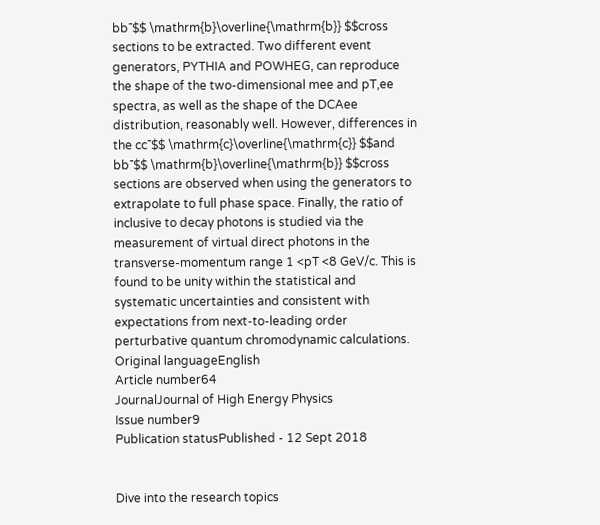bb¯$$ \mathrm{b}\overline{\mathrm{b}} $$cross sections to be extracted. Two different event generators, PYTHIA and POWHEG, can reproduce the shape of the two-dimensional mee and pT,ee spectra, as well as the shape of the DCAee distribution, reasonably well. However, differences in the cc¯$$ \mathrm{c}\overline{\mathrm{c}} $$and bb¯$$ \mathrm{b}\overline{\mathrm{b}} $$cross sections are observed when using the generators to extrapolate to full phase space. Finally, the ratio of inclusive to decay photons is studied via the measurement of virtual direct photons in the transverse-momentum range 1 <pT <8 GeV/c. This is found to be unity within the statistical and systematic uncertainties and consistent with expectations from next-to-leading order perturbative quantum chromodynamic calculations.
Original languageEnglish
Article number64
JournalJournal of High Energy Physics
Issue number9
Publication statusPublished - 12 Sept 2018


Dive into the research topics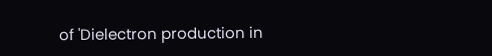of 'Dielectron production in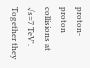proton-proton collisions at √s=7 TeV'. Together they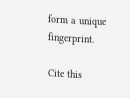form a unique fingerprint.

Cite this